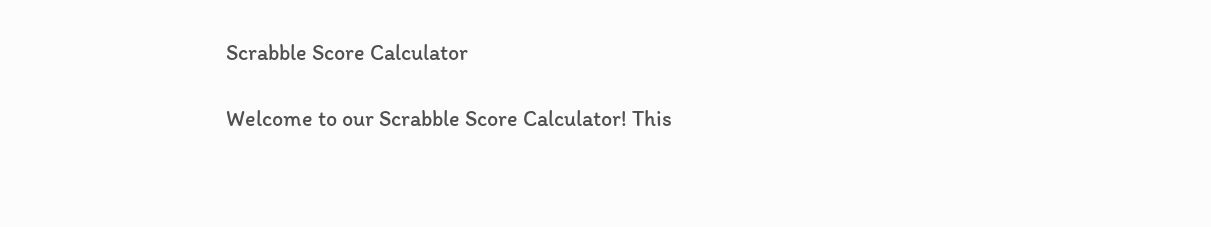Scrabble Score Calculator

Welcome to our Scrabble Score Calculator! This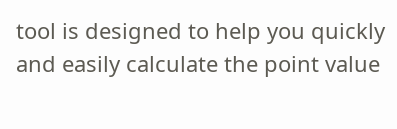tool is designed to help you quickly and easily calculate the point value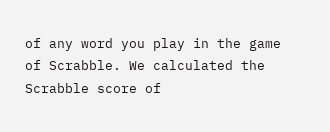of any word you play in the game of Scrabble. We calculated the Scrabble score of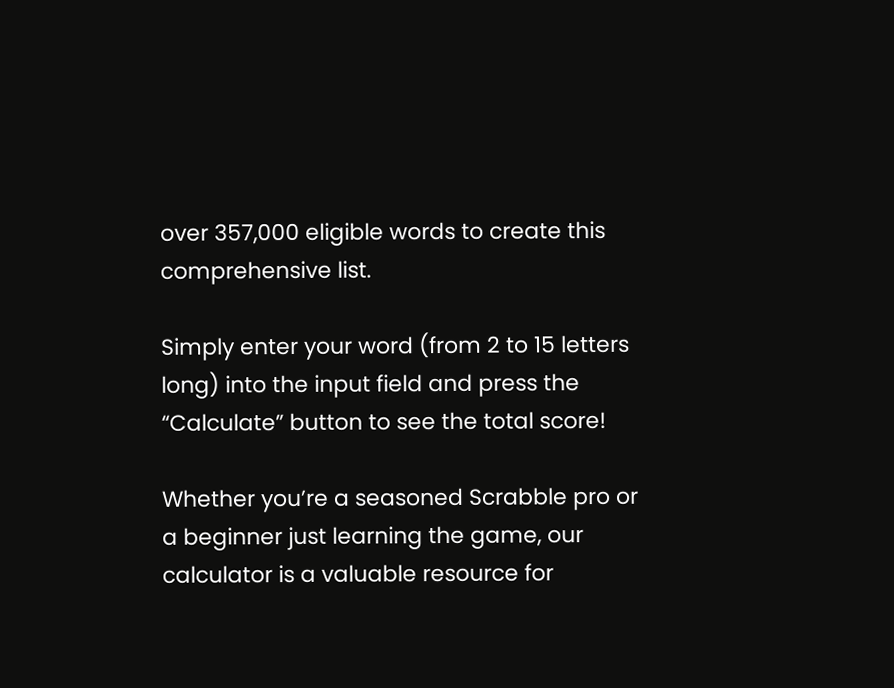over 357,000 eligible words to create this comprehensive list.

Simply enter your word (from 2 to 15 letters long) into the input field and press the “Calculate” button to see the total score!

Whether you’re a seasoned Scrabble pro or a beginner just learning the game, our calculator is a valuable resource for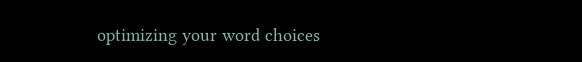optimizing your word choices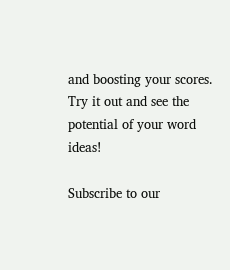and boosting your scores. Try it out and see the potential of your word ideas!

Subscribe to our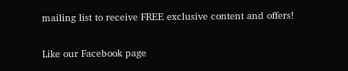mailing list to receive FREE exclusive content and offers!

Like our Facebook page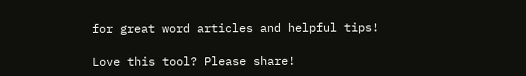for great word articles and helpful tips!

Love this tool? Please share!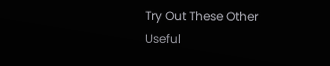Try Out These Other Useful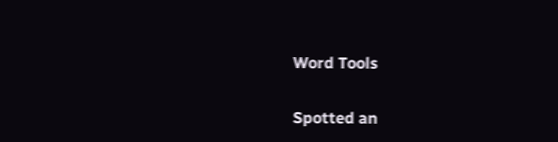Word Tools

Spotted an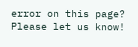error on this page? Please let us know!